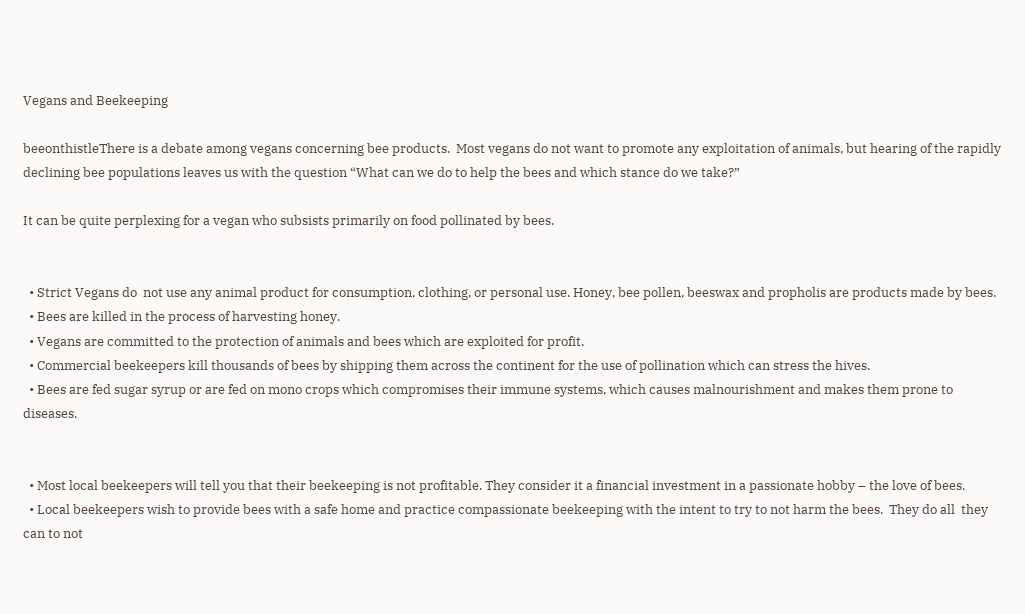Vegans and Beekeeping

beeonthistleThere is a debate among vegans concerning bee products.  Most vegans do not want to promote any exploitation of animals, but hearing of the rapidly declining bee populations leaves us with the question “What can we do to help the bees and which stance do we take?”

It can be quite perplexing for a vegan who subsists primarily on food pollinated by bees.


  • Strict Vegans do  not use any animal product for consumption, clothing, or personal use. Honey, bee pollen, beeswax and propholis are products made by bees.
  • Bees are killed in the process of harvesting honey.
  • Vegans are committed to the protection of animals and bees which are exploited for profit.
  • Commercial beekeepers kill thousands of bees by shipping them across the continent for the use of pollination which can stress the hives.
  • Bees are fed sugar syrup or are fed on mono crops which compromises their immune systems, which causes malnourishment and makes them prone to diseases.


  • Most local beekeepers will tell you that their beekeeping is not profitable. They consider it a financial investment in a passionate hobby – the love of bees.
  • Local beekeepers wish to provide bees with a safe home and practice compassionate beekeeping with the intent to try to not harm the bees.  They do all  they can to not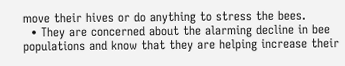move their hives or do anything to stress the bees.
  • They are concerned about the alarming decline in bee populations and know that they are helping increase their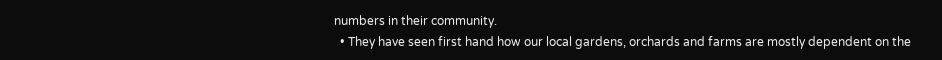numbers in their community.
  • They have seen first hand how our local gardens, orchards and farms are mostly dependent on the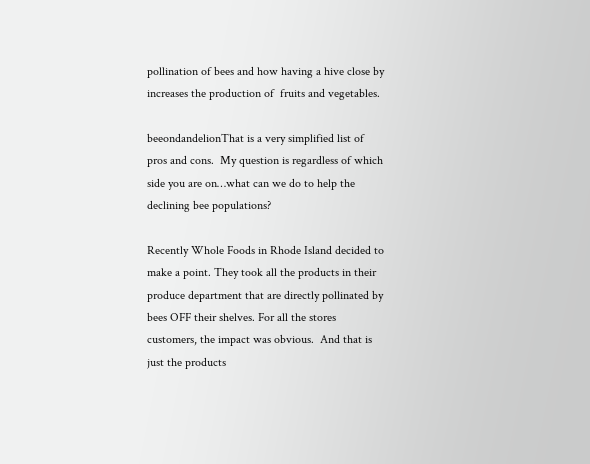pollination of bees and how having a hive close by increases the production of  fruits and vegetables.

beeondandelionThat is a very simplified list of pros and cons.  My question is regardless of which side you are on…what can we do to help the declining bee populations?

Recently Whole Foods in Rhode Island decided to make a point. They took all the products in their produce department that are directly pollinated by bees OFF their shelves. For all the stores customers, the impact was obvious.  And that is just the products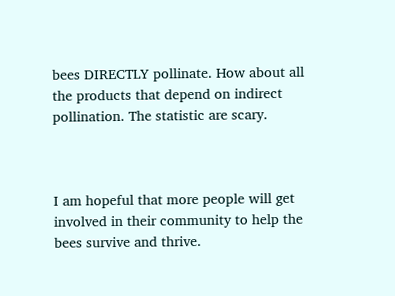bees DIRECTLY pollinate. How about all the products that depend on indirect pollination. The statistic are scary.



I am hopeful that more people will get involved in their community to help the bees survive and thrive.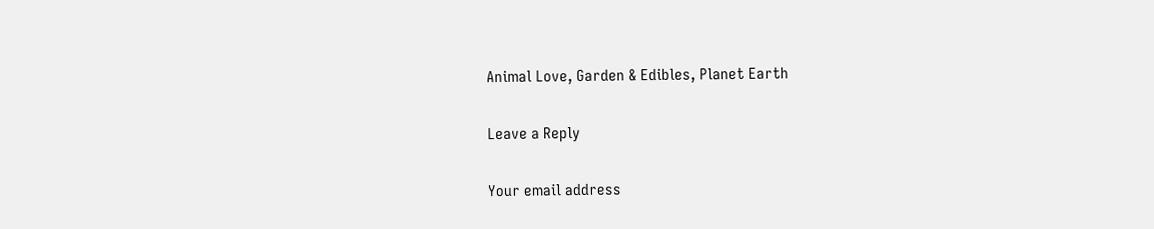Animal Love, Garden & Edibles, Planet Earth

Leave a Reply

Your email address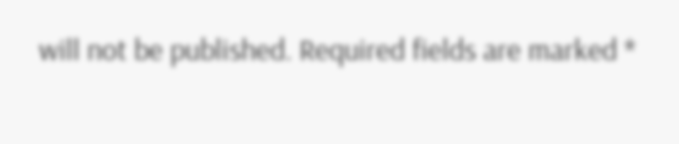will not be published. Required fields are marked *